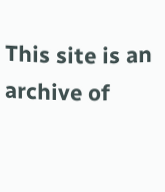This site is an archive of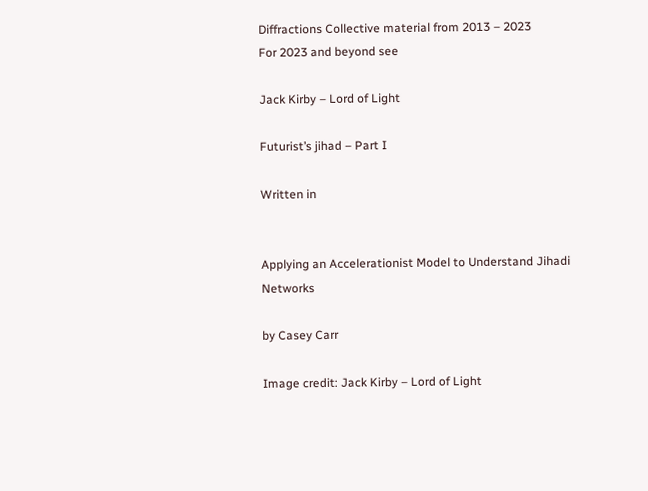Diffractions Collective material from 2013 – 2023
For 2023 and beyond see

Jack Kirby – Lord of Light

Futurist’s jihad – Part I

Written in


Applying an Accelerationist Model to Understand Jihadi Networks

by Casey Carr

Image credit: Jack Kirby – Lord of Light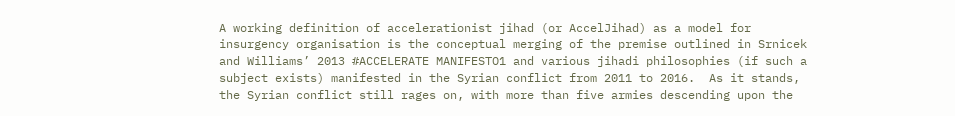A working definition of accelerationist jihad (or AccelJihad) as a model for insurgency organisation is the conceptual merging of the premise outlined in Srnicek and Williams’ 2013 #ACCELERATE MANIFESTO1 and various jihadi philosophies (if such a subject exists) manifested in the Syrian conflict from 2011 to 2016.  As it stands, the Syrian conflict still rages on, with more than five armies descending upon the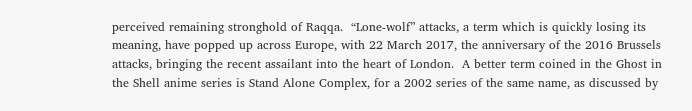perceived remaining stronghold of Raqqa.  “Lone-wolf” attacks, a term which is quickly losing its meaning, have popped up across Europe, with 22 March 2017, the anniversary of the 2016 Brussels attacks, bringing the recent assailant into the heart of London.  A better term coined in the Ghost in the Shell anime series is Stand Alone Complex, for a 2002 series of the same name, as discussed by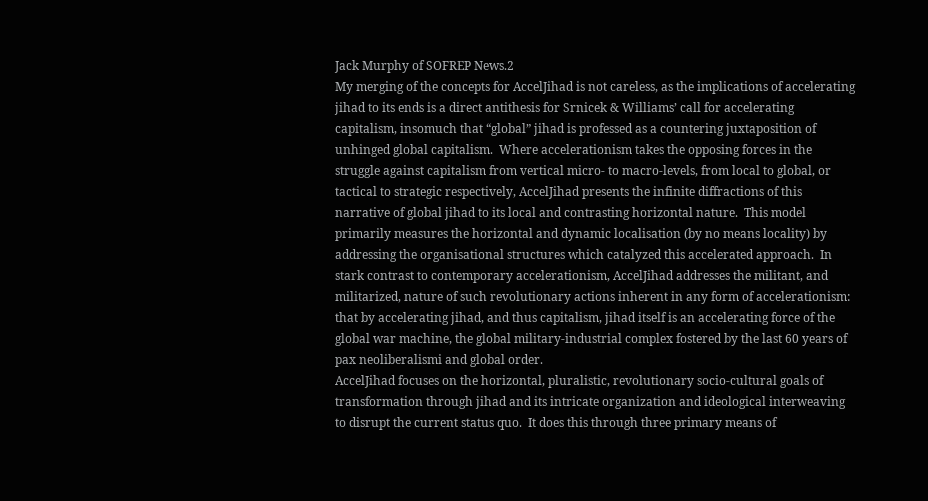Jack Murphy of SOFREP News.2
My merging of the concepts for AccelJihad is not careless, as the implications of accelerating jihad to its ends is a direct antithesis for Srnicek & Williams’ call for accelerating capitalism, insomuch that “global” jihad is professed as a countering juxtaposition of unhinged global capitalism.  Where accelerationism takes the opposing forces in the struggle against capitalism from vertical micro- to macro-levels, from local to global, or tactical to strategic respectively, AccelJihad presents the infinite diffractions of this narrative of global jihad to its local and contrasting horizontal nature.  This model primarily measures the horizontal and dynamic localisation (by no means locality) by addressing the organisational structures which catalyzed this accelerated approach.  In stark contrast to contemporary accelerationism, AccelJihad addresses the militant, and militarized, nature of such revolutionary actions inherent in any form of accelerationism: that by accelerating jihad, and thus capitalism, jihad itself is an accelerating force of the global war machine, the global military-industrial complex fostered by the last 60 years of pax neoliberalismi and global order.
AccelJihad focuses on the horizontal, pluralistic, revolutionary socio-cultural goals of transformation through jihad and its intricate organization and ideological interweaving to disrupt the current status quo.  It does this through three primary means of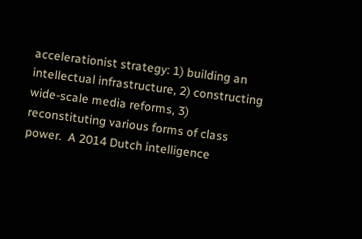accelerationist strategy: 1) building an intellectual infrastructure, 2) constructing wide-scale media reforms, 3) reconstituting various forms of class power.  A 2014 Dutch intelligence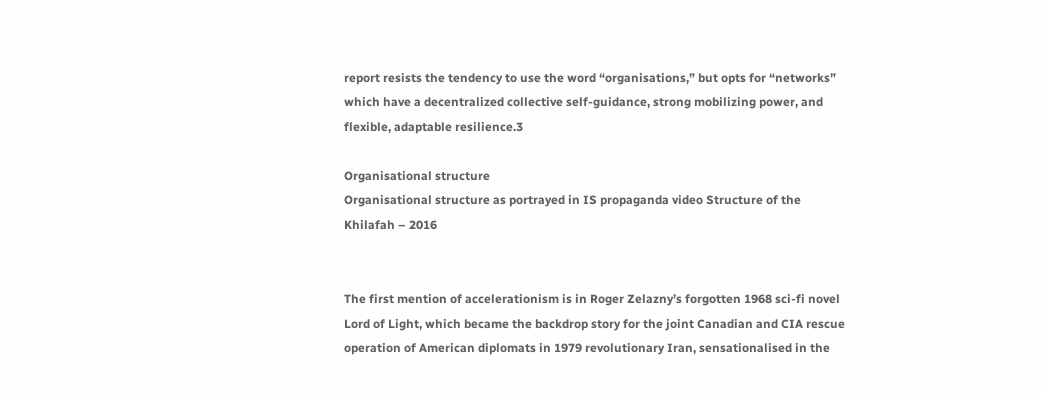report resists the tendency to use the word “organisations,” but opts for “networks” which have a decentralized collective self-guidance, strong mobilizing power, and flexible, adaptable resilience.3

Organisational structure
Organisational structure as portrayed in IS propaganda video Structure of the Khilafah – 2016


The first mention of accelerationism is in Roger Zelazny’s forgotten 1968 sci-fi novel Lord of Light, which became the backdrop story for the joint Canadian and CIA rescue operation of American diplomats in 1979 revolutionary Iran, sensationalised in the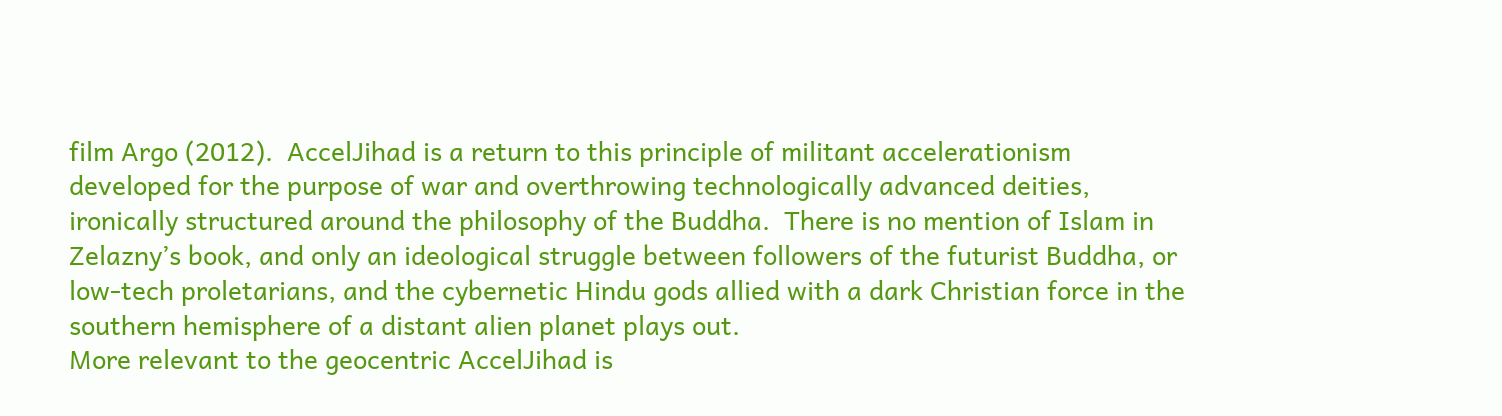film Argo (2012).  AccelJihad is a return to this principle of militant accelerationism developed for the purpose of war and overthrowing technologically advanced deities, ironically structured around the philosophy of the Buddha.  There is no mention of Islam in Zelazny’s book, and only an ideological struggle between followers of the futurist Buddha, or low-tech proletarians, and the cybernetic Hindu gods allied with a dark Christian force in the southern hemisphere of a distant alien planet plays out.
More relevant to the geocentric AccelJihad is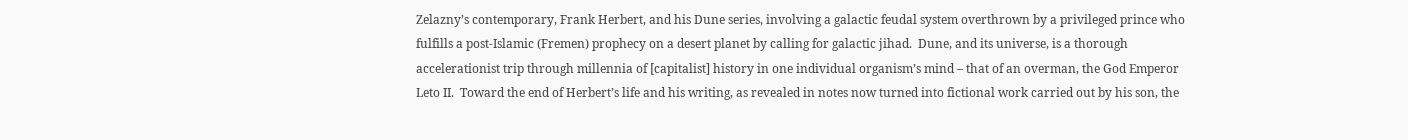Zelazny’s contemporary, Frank Herbert, and his Dune series, involving a galactic feudal system overthrown by a privileged prince who fulfills a post-Islamic (Fremen) prophecy on a desert planet by calling for galactic jihad.  Dune, and its universe, is a thorough accelerationist trip through millennia of [capitalist] history in one individual organism’s mind – that of an overman, the God Emperor Leto II.  Toward the end of Herbert’s life and his writing, as revealed in notes now turned into fictional work carried out by his son, the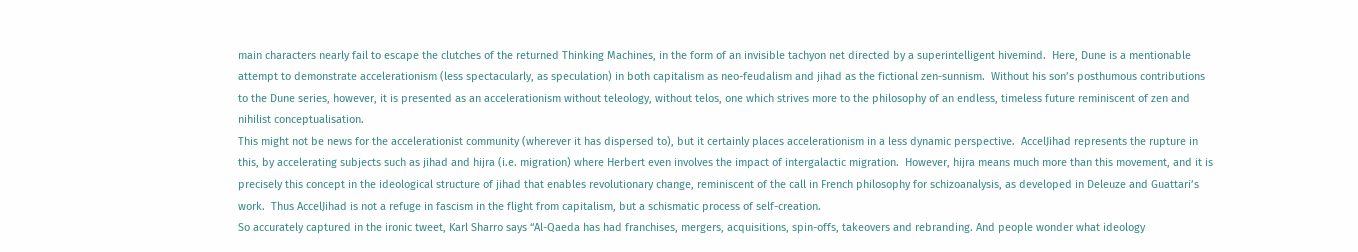main characters nearly fail to escape the clutches of the returned Thinking Machines, in the form of an invisible tachyon net directed by a superintelligent hivemind.  Here, Dune is a mentionable attempt to demonstrate accelerationism (less spectacularly, as speculation) in both capitalism as neo-feudalism and jihad as the fictional zen-sunnism.  Without his son’s posthumous contributions to the Dune series, however, it is presented as an accelerationism without teleology, without telos, one which strives more to the philosophy of an endless, timeless future reminiscent of zen and nihilist conceptualisation.
This might not be news for the accelerationist community (wherever it has dispersed to), but it certainly places accelerationism in a less dynamic perspective.  AccelJihad represents the rupture in this, by accelerating subjects such as jihad and hijra (i.e. migration) where Herbert even involves the impact of intergalactic migration.  However, hijra means much more than this movement, and it is precisely this concept in the ideological structure of jihad that enables revolutionary change, reminiscent of the call in French philosophy for schizoanalysis, as developed in Deleuze and Guattari’s work.  Thus AccelJihad is not a refuge in fascism in the flight from capitalism, but a schismatic process of self-creation.
So accurately captured in the ironic tweet, Karl Sharro says “Al-Qaeda has had franchises, mergers, acquisitions, spin-offs, takeovers and rebranding. And people wonder what ideology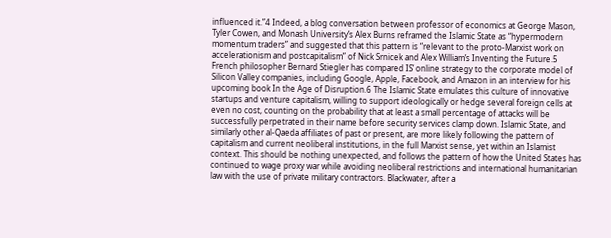influenced it.”4 Indeed, a blog conversation between professor of economics at George Mason, Tyler Cowen, and Monash University’s Alex Burns reframed the Islamic State as “hypermodern momentum traders” and suggested that this pattern is “relevant to the proto-Marxist work on accelerationism and postcapitalism” of Nick Srnicek and Alex William’s Inventing the Future.5 French philosopher Bernard Stiegler has compared IS’ online strategy to the corporate model of Silicon Valley companies, including Google, Apple, Facebook, and Amazon in an interview for his upcoming book In the Age of Disruption.6 The Islamic State emulates this culture of innovative startups and venture capitalism, willing to support ideologically or hedge several foreign cells at even no cost, counting on the probability that at least a small percentage of attacks will be successfully perpetrated in their name before security services clamp down. Islamic State, and similarly other al-Qaeda affiliates of past or present, are more likely following the pattern of capitalism and current neoliberal institutions, in the full Marxist sense, yet within an Islamist context. This should be nothing unexpected, and follows the pattern of how the United States has continued to wage proxy war while avoiding neoliberal restrictions and international humanitarian law with the use of private military contractors. Blackwater, after a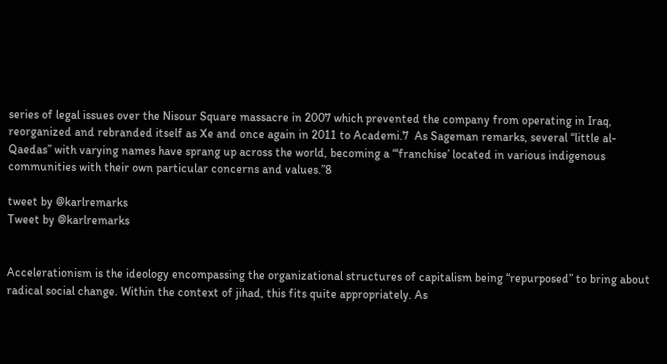series of legal issues over the Nisour Square massacre in 2007 which prevented the company from operating in Iraq, reorganized and rebranded itself as Xe and once again in 2011 to Academi.7  As Sageman remarks, several “little al-Qaedas” with varying names have sprang up across the world, becoming a “‘franchise’ located in various indigenous communities with their own particular concerns and values.”8

tweet by @karlremarks
Tweet by @karlremarks


Accelerationism is the ideology encompassing the organizational structures of capitalism being “repurposed” to bring about radical social change. Within the context of jihad, this fits quite appropriately. As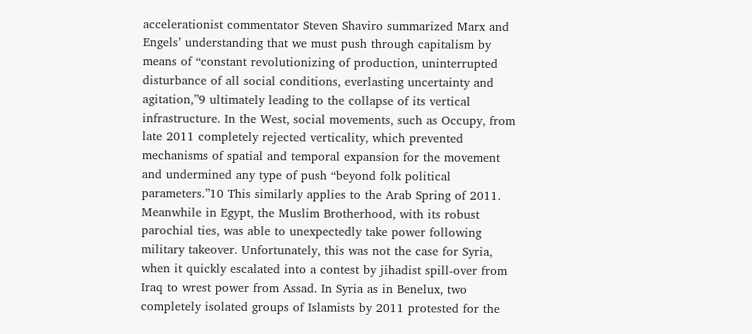accelerationist commentator Steven Shaviro summarized Marx and Engels’ understanding that we must push through capitalism by means of “constant revolutionizing of production, uninterrupted disturbance of all social conditions, everlasting uncertainty and agitation,”9 ultimately leading to the collapse of its vertical infrastructure. In the West, social movements, such as Occupy, from late 2011 completely rejected verticality, which prevented mechanisms of spatial and temporal expansion for the movement and undermined any type of push “beyond folk political parameters.”10 This similarly applies to the Arab Spring of 2011. Meanwhile in Egypt, the Muslim Brotherhood, with its robust parochial ties, was able to unexpectedly take power following military takeover. Unfortunately, this was not the case for Syria, when it quickly escalated into a contest by jihadist spill-over from Iraq to wrest power from Assad. In Syria as in Benelux, two completely isolated groups of Islamists by 2011 protested for the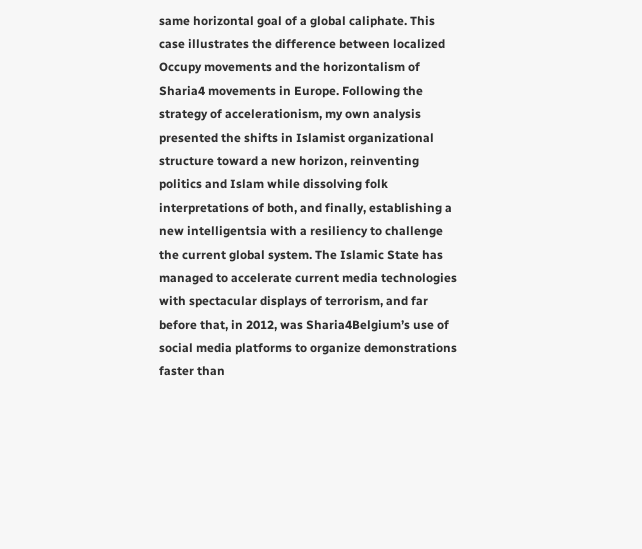same horizontal goal of a global caliphate. This case illustrates the difference between localized Occupy movements and the horizontalism of Sharia4 movements in Europe. Following the strategy of accelerationism, my own analysis presented the shifts in Islamist organizational structure toward a new horizon, reinventing politics and Islam while dissolving folk interpretations of both, and finally, establishing a new intelligentsia with a resiliency to challenge the current global system. The Islamic State has managed to accelerate current media technologies with spectacular displays of terrorism, and far before that, in 2012, was Sharia4Belgium’s use of social media platforms to organize demonstrations faster than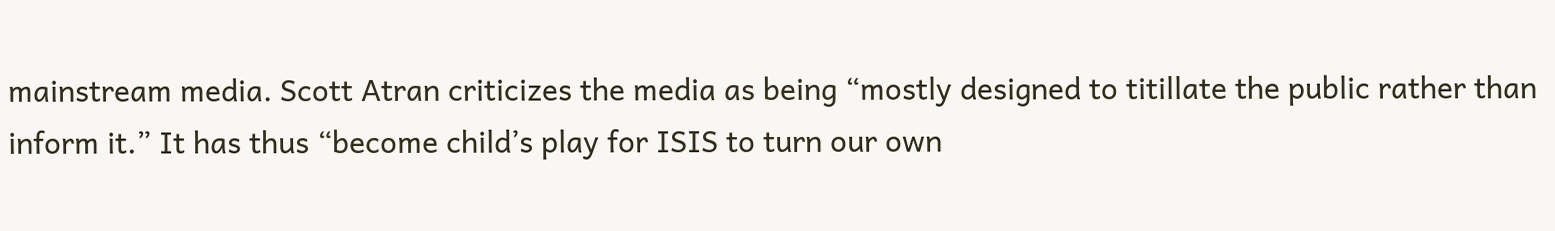mainstream media. Scott Atran criticizes the media as being “mostly designed to titillate the public rather than inform it.” It has thus “become child’s play for ISIS to turn our own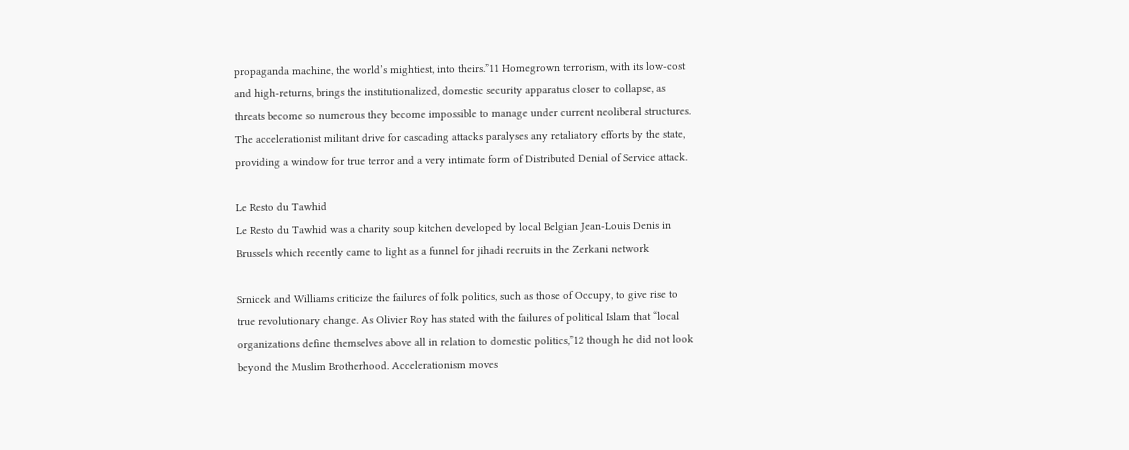propaganda machine, the world’s mightiest, into theirs.”11 Homegrown terrorism, with its low-cost and high-returns, brings the institutionalized, domestic security apparatus closer to collapse, as threats become so numerous they become impossible to manage under current neoliberal structures.  The accelerationist militant drive for cascading attacks paralyses any retaliatory efforts by the state, providing a window for true terror and a very intimate form of Distributed Denial of Service attack.

Le Resto du Tawhid
Le Resto du Tawhid was a charity soup kitchen developed by local Belgian Jean-Louis Denis in Brussels which recently came to light as a funnel for jihadi recruits in the Zerkani network

Srnicek and Williams criticize the failures of folk politics, such as those of Occupy, to give rise to true revolutionary change. As Olivier Roy has stated with the failures of political Islam that “local organizations define themselves above all in relation to domestic politics,”12 though he did not look beyond the Muslim Brotherhood. Accelerationism moves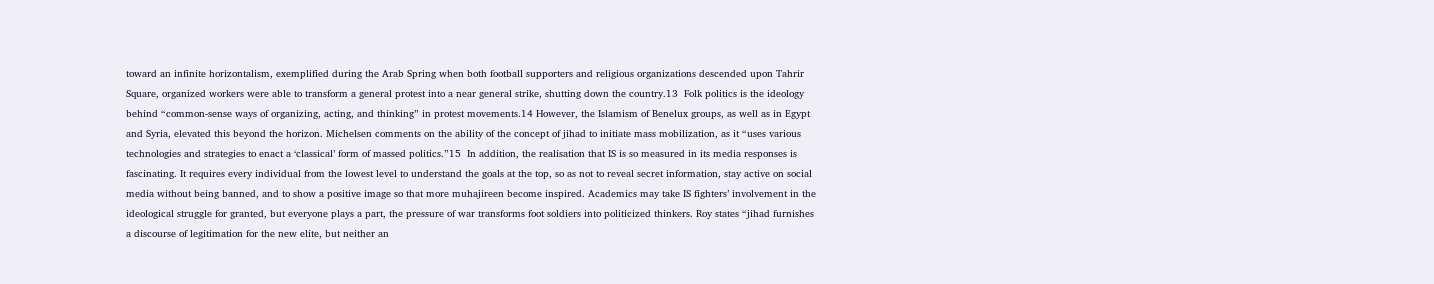toward an infinite horizontalism, exemplified during the Arab Spring when both football supporters and religious organizations descended upon Tahrir Square, organized workers were able to transform a general protest into a near general strike, shutting down the country.13  Folk politics is the ideology behind “common-sense ways of organizing, acting, and thinking” in protest movements.14 However, the Islamism of Benelux groups, as well as in Egypt and Syria, elevated this beyond the horizon. Michelsen comments on the ability of the concept of jihad to initiate mass mobilization, as it “uses various technologies and strategies to enact a ‘classical’ form of massed politics.”15  In addition, the realisation that IS is so measured in its media responses is fascinating. It requires every individual from the lowest level to understand the goals at the top, so as not to reveal secret information, stay active on social media without being banned, and to show a positive image so that more muhajireen become inspired. Academics may take IS fighters’ involvement in the ideological struggle for granted, but everyone plays a part, the pressure of war transforms foot soldiers into politicized thinkers. Roy states “jihad furnishes a discourse of legitimation for the new elite, but neither an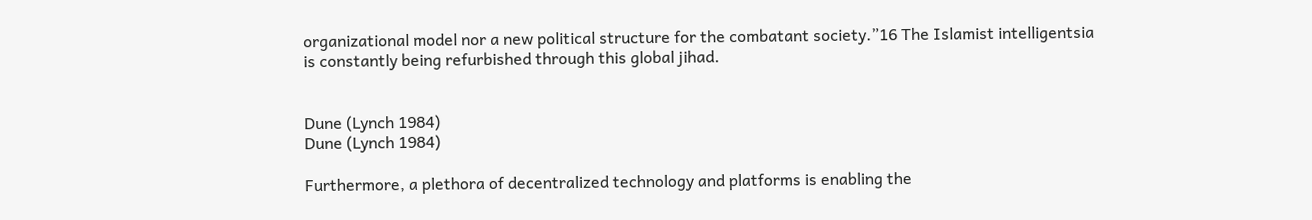organizational model nor a new political structure for the combatant society.”16 The Islamist intelligentsia is constantly being refurbished through this global jihad.


Dune (Lynch 1984)
Dune (Lynch 1984)

Furthermore, a plethora of decentralized technology and platforms is enabling the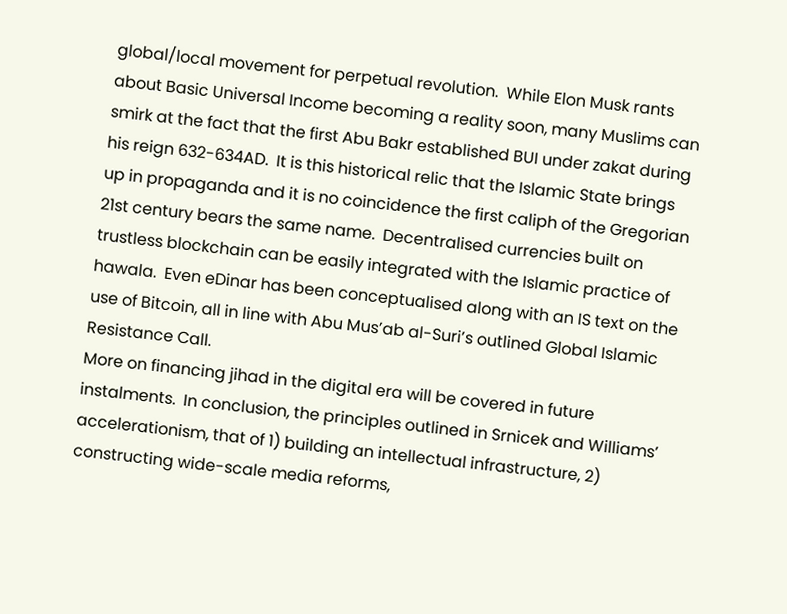global/local movement for perpetual revolution.  While Elon Musk rants about Basic Universal Income becoming a reality soon, many Muslims can smirk at the fact that the first Abu Bakr established BUI under zakat during his reign 632-634AD.  It is this historical relic that the Islamic State brings up in propaganda and it is no coincidence the first caliph of the Gregorian 21st century bears the same name.  Decentralised currencies built on trustless blockchain can be easily integrated with the Islamic practice of hawala.  Even eDinar has been conceptualised along with an IS text on the use of Bitcoin, all in line with Abu Mus’ab al-Suri’s outlined Global Islamic Resistance Call.
More on financing jihad in the digital era will be covered in future instalments.  In conclusion, the principles outlined in Srnicek and Williams’ accelerationism, that of 1) building an intellectual infrastructure, 2) constructing wide-scale media reforms,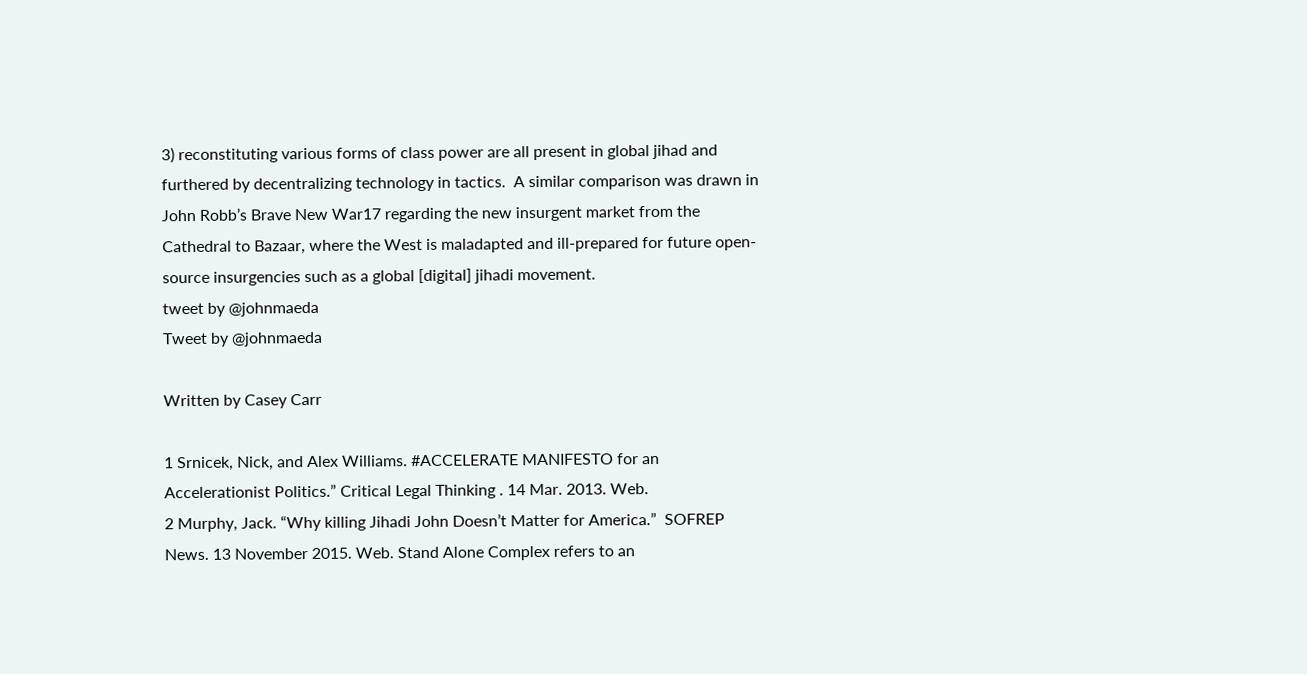3) reconstituting various forms of class power are all present in global jihad and furthered by decentralizing technology in tactics.  A similar comparison was drawn in John Robb’s Brave New War17 regarding the new insurgent market from the Cathedral to Bazaar, where the West is maladapted and ill-prepared for future open-source insurgencies such as a global [digital] jihadi movement.
tweet by @johnmaeda
Tweet by @johnmaeda

Written by Casey Carr

1 Srnicek, Nick, and Alex Williams. #ACCELERATE MANIFESTO for an Accelerationist Politics.” Critical Legal Thinking . 14 Mar. 2013. Web.
2 Murphy, Jack. “Why killing Jihadi John Doesn’t Matter for America.”  SOFREP News. 13 November 2015. Web. Stand Alone Complex refers to an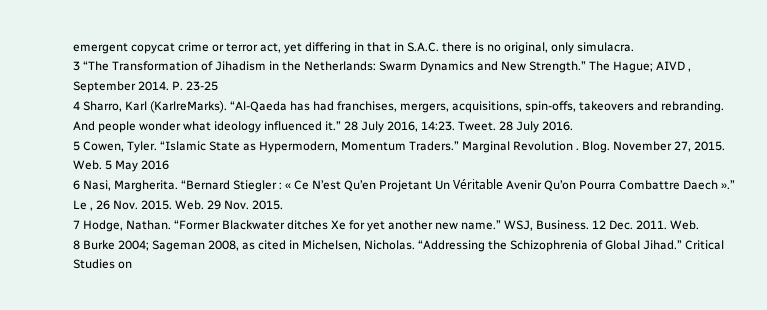emergent copycat crime or terror act, yet differing in that in S.A.C. there is no original, only simulacra.
3 “The Transformation of Jihadism in the Netherlands: Swarm Dynamics and New Strength.” The Hague; AIVD , September 2014. P. 23-25
4 Sharro, Karl (KarlreMarks). “Al-Qaeda has had franchises, mergers, acquisitions, spin-offs, takeovers and rebranding. And people wonder what ideology influenced it.” 28 July 2016, 14:23. Tweet. 28 July 2016.
5 Cowen, Tyler. “Islamic State as Hypermodern, Momentum Traders.” Marginal Revolution . Blog. November 27, 2015. Web. 5 May 2016
6 Nasi, Margherita. “Bernard Stiegler : « Ce N’est Qu’en Projetant Un Véritable Avenir Qu’on Pourra Combattre Daech ».” Le , 26 Nov. 2015. Web. 29 Nov. 2015.
7 Hodge, Nathan. “Former Blackwater ditches Xe for yet another new name.” WSJ, Business. 12 Dec. 2011. Web.
8 Burke 2004; Sageman 2008, as cited in Michelsen, Nicholas. “Addressing the Schizophrenia of Global Jihad.” Critical Studies on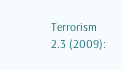Terrorism 2.3 (2009):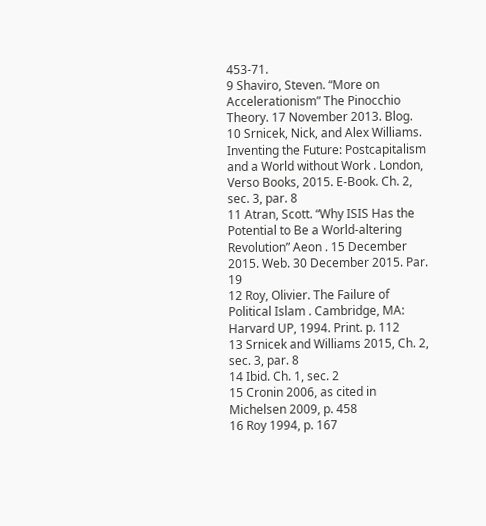453-71.
9 Shaviro, Steven. “More on Accelerationism” The Pinocchio Theory. 17 November 2013. Blog.
10 Srnicek, Nick, and Alex Williams. Inventing the Future: Postcapitalism and a World without Work . London, Verso Books, 2015. E-Book. Ch. 2, sec. 3, par. 8
11 Atran, Scott. “Why ISIS Has the Potential to Be a World-altering Revolution” Aeon . 15 December 2015. Web. 30 December 2015. Par. 19
12 Roy, Olivier. The Failure of Political Islam . Cambridge, MA: Harvard UP, 1994. Print. p. 112
13 Srnicek and Williams 2015, Ch. 2, sec. 3, par. 8
14 Ibid. Ch. 1, sec. 2
15 Cronin 2006, as cited in Michelsen 2009, p. 458
16 Roy 1994, p. 167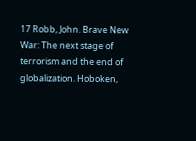17 Robb, John. Brave New War: The next stage of terrorism and the end of globalization. Hoboken,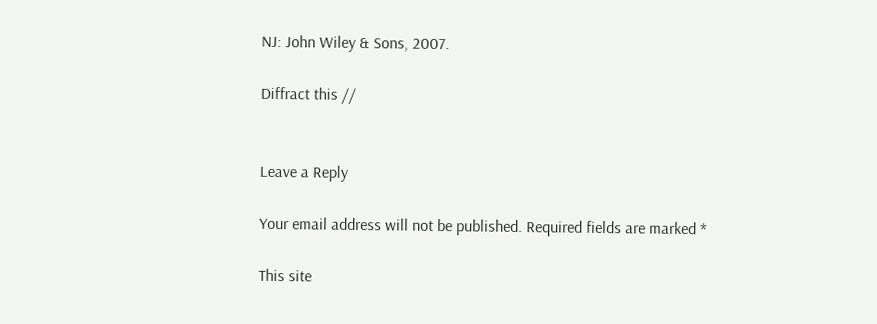NJ: John Wiley & Sons, 2007.

Diffract this //


Leave a Reply

Your email address will not be published. Required fields are marked *

This site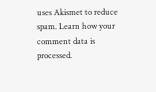uses Akismet to reduce spam. Learn how your comment data is processed.